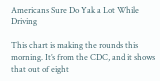Americans Sure Do Yak a Lot While Driving

This chart is making the rounds this morning. It’s from the CDC, and it shows that out of eight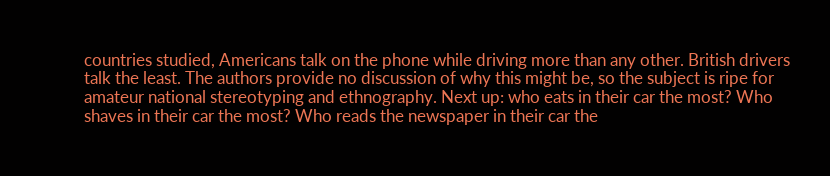countries studied, Americans talk on the phone while driving more than any other. British drivers talk the least. The authors provide no discussion of why this might be, so the subject is ripe for amateur national stereotyping and ethnography. Next up: who eats in their car the most? Who shaves in their car the most? Who reads the newspaper in their car the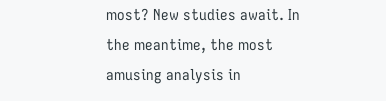most? New studies await. In the meantime, the most amusing analysis in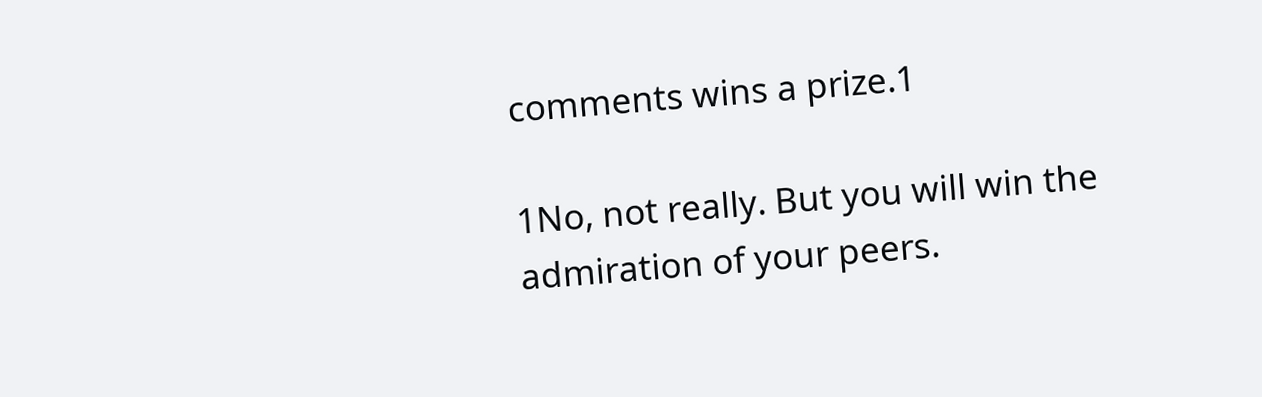comments wins a prize.1

1No, not really. But you will win the admiration of your peers.